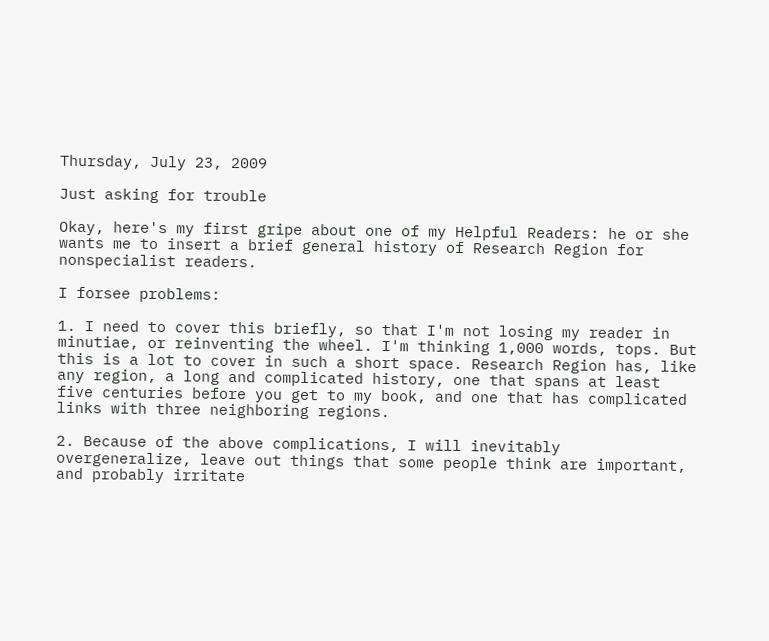Thursday, July 23, 2009

Just asking for trouble

Okay, here's my first gripe about one of my Helpful Readers: he or she wants me to insert a brief general history of Research Region for nonspecialist readers.

I forsee problems:

1. I need to cover this briefly, so that I'm not losing my reader in minutiae, or reinventing the wheel. I'm thinking 1,000 words, tops. But this is a lot to cover in such a short space. Research Region has, like any region, a long and complicated history, one that spans at least five centuries before you get to my book, and one that has complicated links with three neighboring regions.

2. Because of the above complications, I will inevitably overgeneralize, leave out things that some people think are important, and probably irritate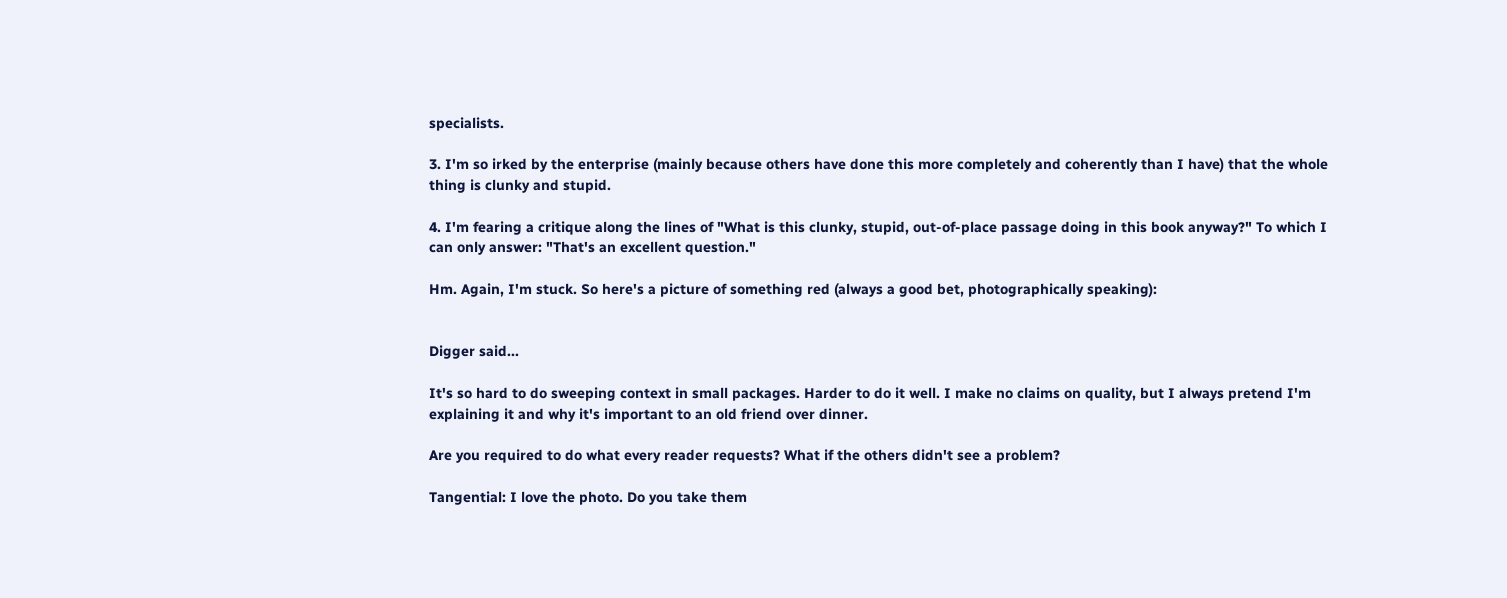specialists.

3. I'm so irked by the enterprise (mainly because others have done this more completely and coherently than I have) that the whole thing is clunky and stupid.

4. I'm fearing a critique along the lines of "What is this clunky, stupid, out-of-place passage doing in this book anyway?" To which I can only answer: "That's an excellent question."

Hm. Again, I'm stuck. So here's a picture of something red (always a good bet, photographically speaking):


Digger said...

It's so hard to do sweeping context in small packages. Harder to do it well. I make no claims on quality, but I always pretend I'm explaining it and why it's important to an old friend over dinner.

Are you required to do what every reader requests? What if the others didn't see a problem?

Tangential: I love the photo. Do you take them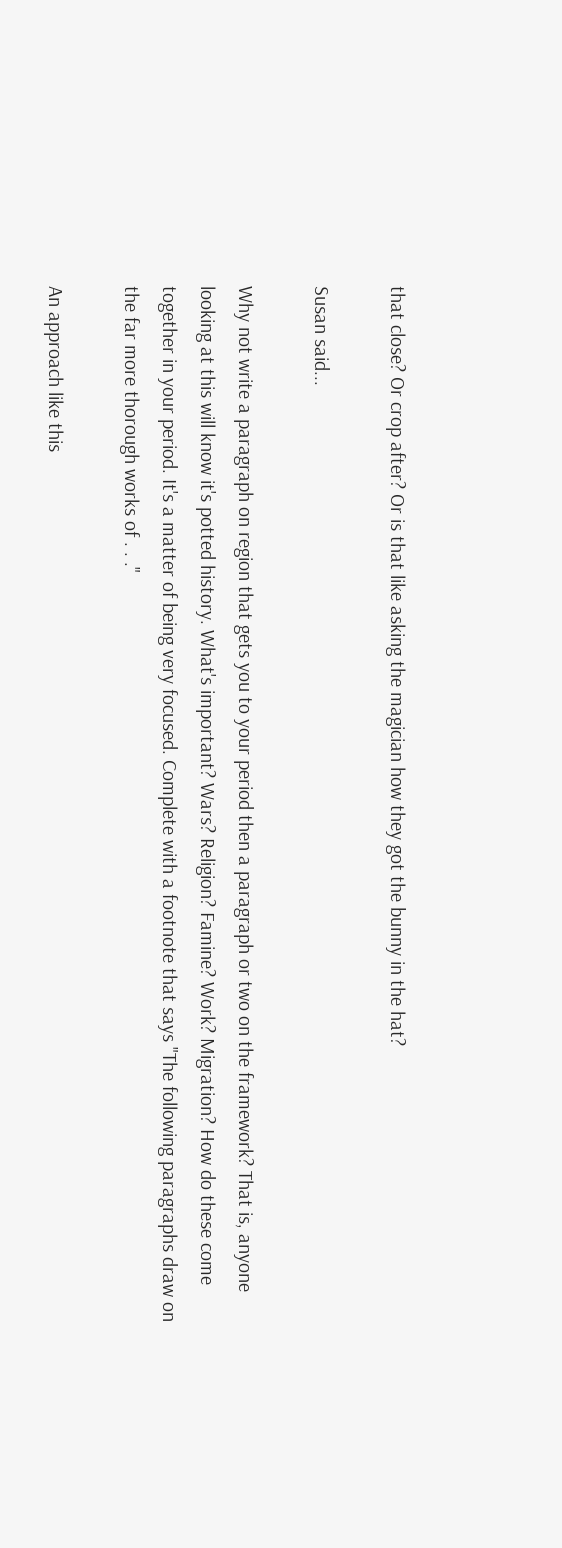that close? Or crop after? Or is that like asking the magician how they got the bunny in the hat?

Susan said...

Why not write a paragraph on region that gets you to your period then a paragraph or two on the framework? That is, anyone looking at this will know it's potted history. What's important? Wars? Religion? Famine? Work? Migration? How do these come together in your period. It's a matter of being very focused. Complete with a footnote that says "The following paragraphs draw on the far more thorough works of . . ."

An approach like this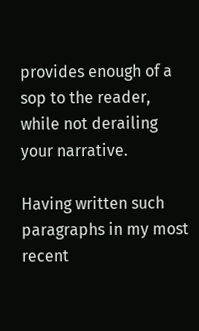provides enough of a sop to the reader, while not derailing your narrative.

Having written such paragraphs in my most recent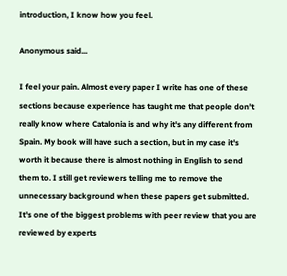introduction, I know how you feel.

Anonymous said...

I feel your pain. Almost every paper I write has one of these sections because experience has taught me that people don't really know where Catalonia is and why it's any different from Spain. My book will have such a section, but in my case it's worth it because there is almost nothing in English to send them to. I still get reviewers telling me to remove the unnecessary background when these papers get submitted. It's one of the biggest problems with peer review that you are reviewed by experts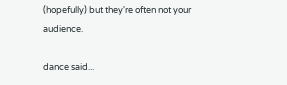(hopefully) but they're often not your audience.

dance said...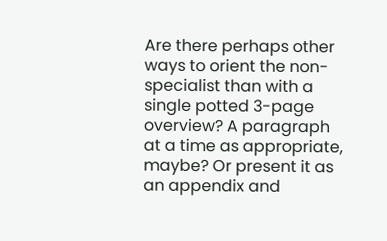Are there perhaps other ways to orient the non-specialist than with a single potted 3-page overview? A paragraph at a time as appropriate, maybe? Or present it as an appendix and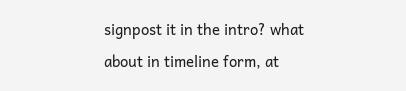signpost it in the intro? what about in timeline form, at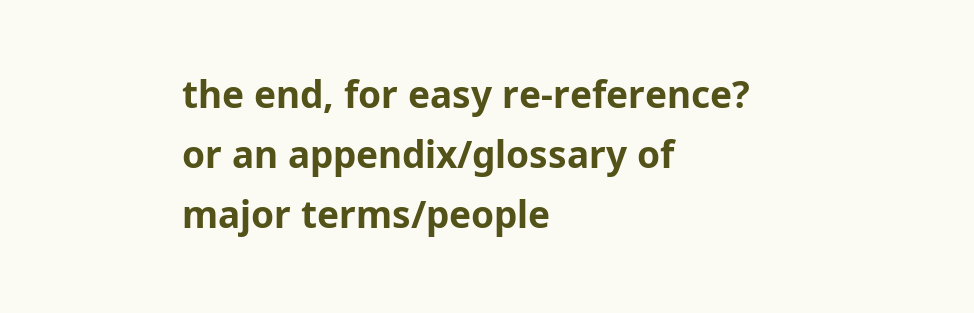the end, for easy re-reference? or an appendix/glossary of major terms/people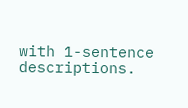with 1-sentence descriptions.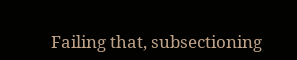Failing that, subsectioning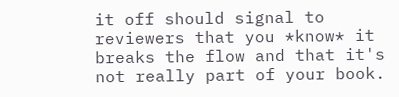it off should signal to reviewers that you *know* it breaks the flow and that it's not really part of your book.